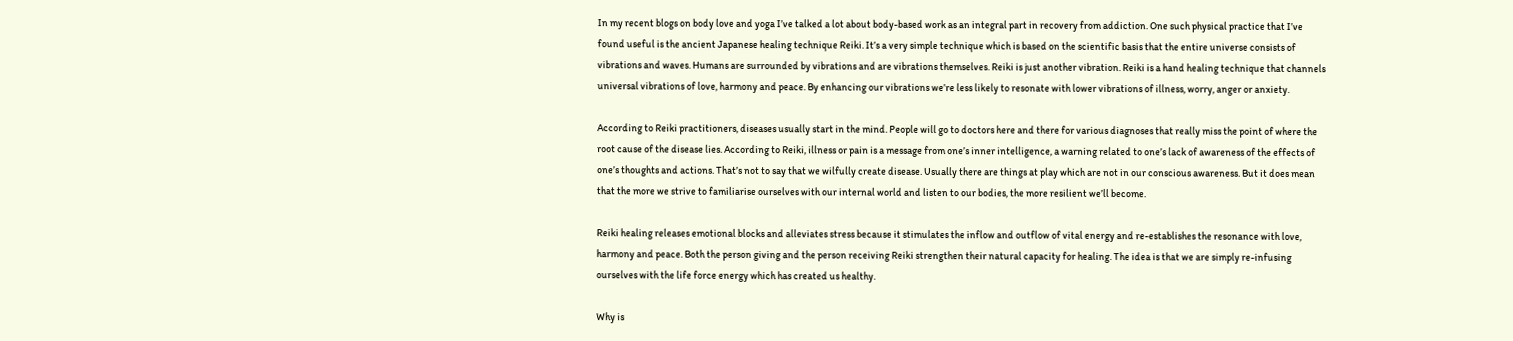In my recent blogs on body love and yoga I’ve talked a lot about body-based work as an integral part in recovery from addiction. One such physical practice that I’ve found useful is the ancient Japanese healing technique Reiki. It’s a very simple technique which is based on the scientific basis that the entire universe consists of vibrations and waves. Humans are surrounded by vibrations and are vibrations themselves. Reiki is just another vibration. Reiki is a hand healing technique that channels universal vibrations of love, harmony and peace. By enhancing our vibrations we’re less likely to resonate with lower vibrations of illness, worry, anger or anxiety.

According to Reiki practitioners, diseases usually start in the mind. People will go to doctors here and there for various diagnoses that really miss the point of where the root cause of the disease lies. According to Reiki, illness or pain is a message from one’s inner intelligence, a warning related to one’s lack of awareness of the effects of one’s thoughts and actions. That’s not to say that we wilfully create disease. Usually there are things at play which are not in our conscious awareness. But it does mean that the more we strive to familiarise ourselves with our internal world and listen to our bodies, the more resilient we’ll become.

Reiki healing releases emotional blocks and alleviates stress because it stimulates the inflow and outflow of vital energy and re-establishes the resonance with love, harmony and peace. Both the person giving and the person receiving Reiki strengthen their natural capacity for healing. The idea is that we are simply re-infusing ourselves with the life force energy which has created us healthy.

Why is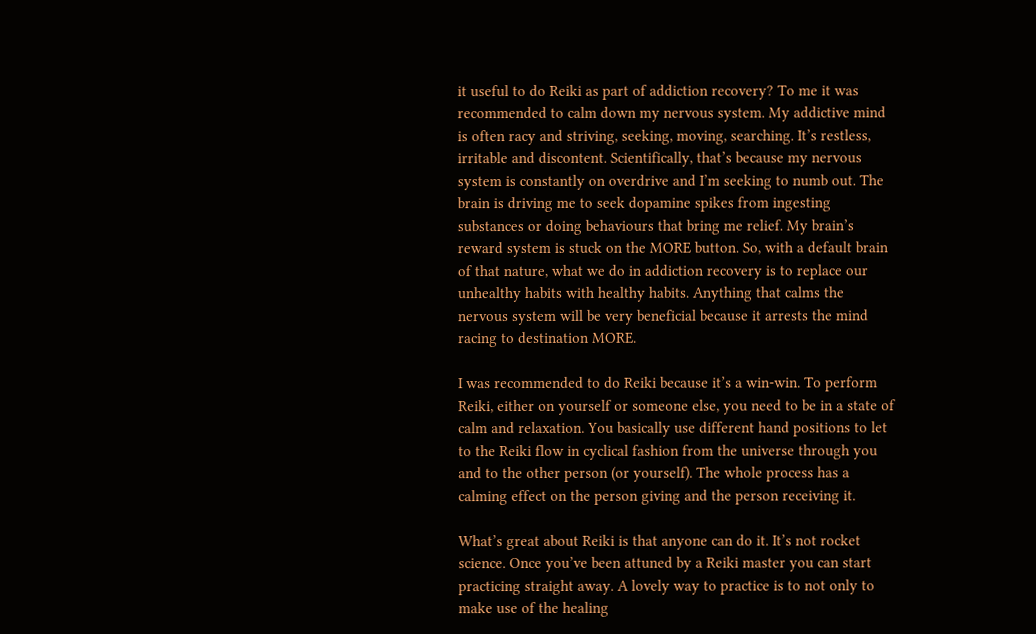it useful to do Reiki as part of addiction recovery? To me it was recommended to calm down my nervous system. My addictive mind is often racy and striving, seeking, moving, searching. It’s restless, irritable and discontent. Scientifically, that’s because my nervous system is constantly on overdrive and I’m seeking to numb out. The brain is driving me to seek dopamine spikes from ingesting substances or doing behaviours that bring me relief. My brain’s reward system is stuck on the MORE button. So, with a default brain of that nature, what we do in addiction recovery is to replace our unhealthy habits with healthy habits. Anything that calms the nervous system will be very beneficial because it arrests the mind racing to destination MORE.

I was recommended to do Reiki because it’s a win-win. To perform Reiki, either on yourself or someone else, you need to be in a state of calm and relaxation. You basically use different hand positions to let to the Reiki flow in cyclical fashion from the universe through you and to the other person (or yourself). The whole process has a calming effect on the person giving and the person receiving it.

What’s great about Reiki is that anyone can do it. It’s not rocket science. Once you’ve been attuned by a Reiki master you can start practicing straight away. A lovely way to practice is to not only to make use of the healing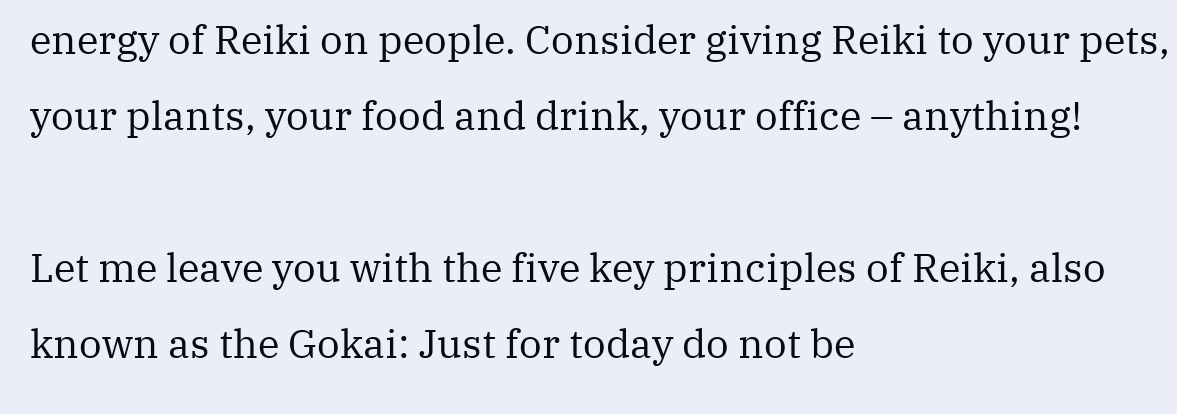energy of Reiki on people. Consider giving Reiki to your pets, your plants, your food and drink, your office – anything!

Let me leave you with the five key principles of Reiki, also known as the Gokai: Just for today do not be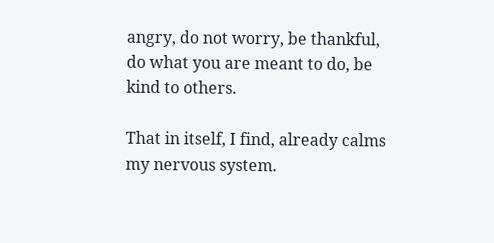angry, do not worry, be thankful, do what you are meant to do, be kind to others.

That in itself, I find, already calms my nervous system.